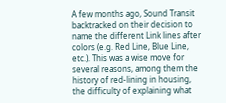A few months ago, Sound Transit backtracked on their decision to name the different Link lines after colors (e.g. Red Line, Blue Line, etc.). This was a wise move for several reasons, among them the history of red-lining in housing, the difficulty of explaining what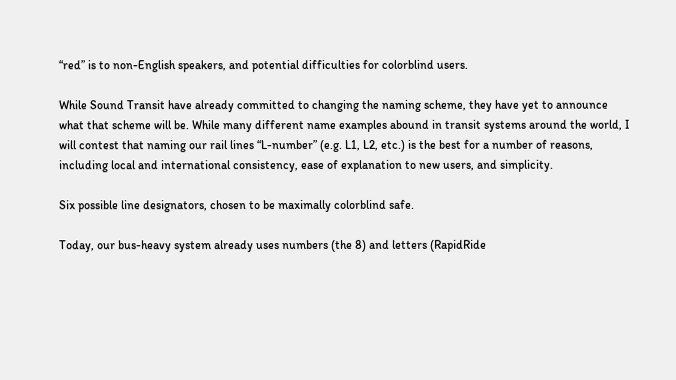“red” is to non-English speakers, and potential difficulties for colorblind users.

While Sound Transit have already committed to changing the naming scheme, they have yet to announce what that scheme will be. While many different name examples abound in transit systems around the world, I will contest that naming our rail lines “L-number” (e.g. L1, L2, etc.) is the best for a number of reasons, including local and international consistency, ease of explanation to new users, and simplicity.

Six possible line designators, chosen to be maximally colorblind safe.

Today, our bus-heavy system already uses numbers (the 8) and letters (RapidRide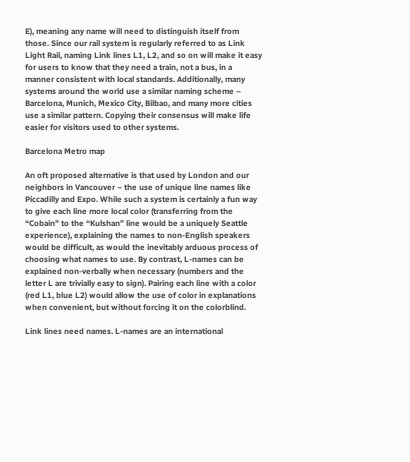E), meaning any name will need to distinguish itself from those. Since our rail system is regularly referred to as Link Light Rail, naming Link lines L1, L2, and so on will make it easy for users to know that they need a train, not a bus, in a manner consistent with local standards. Additionally, many systems around the world use a similar naming scheme – Barcelona, Munich, Mexico City, Bilbao, and many more cities use a similar pattern. Copying their consensus will make life easier for visitors used to other systems.

Barcelona Metro map

An oft proposed alternative is that used by London and our neighbors in Vancouver – the use of unique line names like Piccadilly and Expo. While such a system is certainly a fun way to give each line more local color (transferring from the “Cobain” to the “Kulshan” line would be a uniquely Seattle experience), explaining the names to non-English speakers would be difficult, as would the inevitably arduous process of choosing what names to use. By contrast, L-names can be explained non-verbally when necessary (numbers and the letter L are trivially easy to sign). Pairing each line with a color (red L1, blue L2) would allow the use of color in explanations when convenient, but without forcing it on the colorblind.

Link lines need names. L-names are an international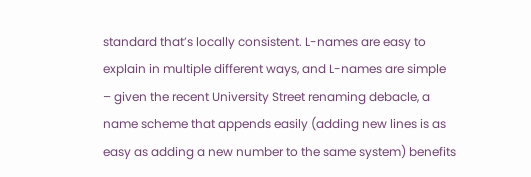standard that’s locally consistent. L-names are easy to explain in multiple different ways, and L-names are simple – given the recent University Street renaming debacle, a name scheme that appends easily (adding new lines is as easy as adding a new number to the same system) benefits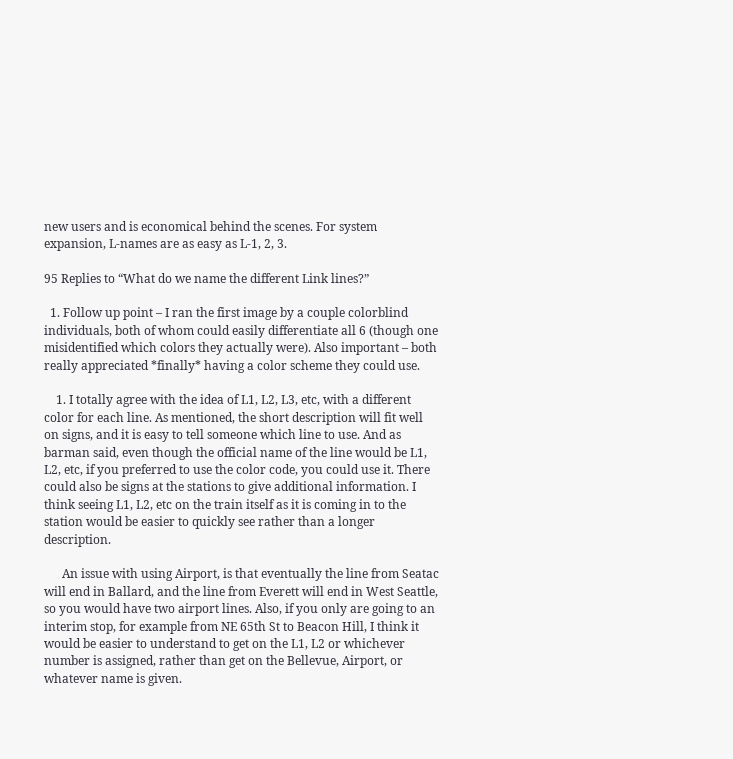new users and is economical behind the scenes. For system expansion, L-names are as easy as L-1, 2, 3.

95 Replies to “What do we name the different Link lines?”

  1. Follow up point – I ran the first image by a couple colorblind individuals, both of whom could easily differentiate all 6 (though one misidentified which colors they actually were). Also important – both really appreciated *finally* having a color scheme they could use.

    1. I totally agree with the idea of L1, L2, L3, etc, with a different color for each line. As mentioned, the short description will fit well on signs, and it is easy to tell someone which line to use. And as barman said, even though the official name of the line would be L1, L2, etc, if you preferred to use the color code, you could use it. There could also be signs at the stations to give additional information. I think seeing L1, L2, etc on the train itself as it is coming in to the station would be easier to quickly see rather than a longer description.

      An issue with using Airport, is that eventually the line from Seatac will end in Ballard, and the line from Everett will end in West Seattle, so you would have two airport lines. Also, if you only are going to an interim stop, for example from NE 65th St to Beacon Hill, I think it would be easier to understand to get on the L1, L2 or whichever number is assigned, rather than get on the Bellevue, Airport, or whatever name is given.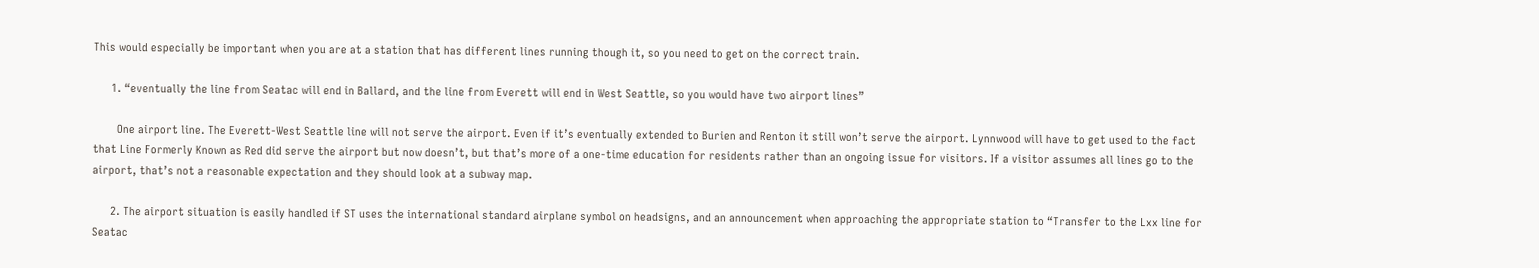This would especially be important when you are at a station that has different lines running though it, so you need to get on the correct train.

      1. “eventually the line from Seatac will end in Ballard, and the line from Everett will end in West Seattle, so you would have two airport lines”

        One airport line. The Everett-West Seattle line will not serve the airport. Even if it’s eventually extended to Burien and Renton it still won’t serve the airport. Lynnwood will have to get used to the fact that Line Formerly Known as Red did serve the airport but now doesn’t, but that’s more of a one-time education for residents rather than an ongoing issue for visitors. If a visitor assumes all lines go to the airport, that’s not a reasonable expectation and they should look at a subway map.

      2. The airport situation is easily handled if ST uses the international standard airplane symbol on headsigns, and an announcement when approaching the appropriate station to “Transfer to the Lxx line for Seatac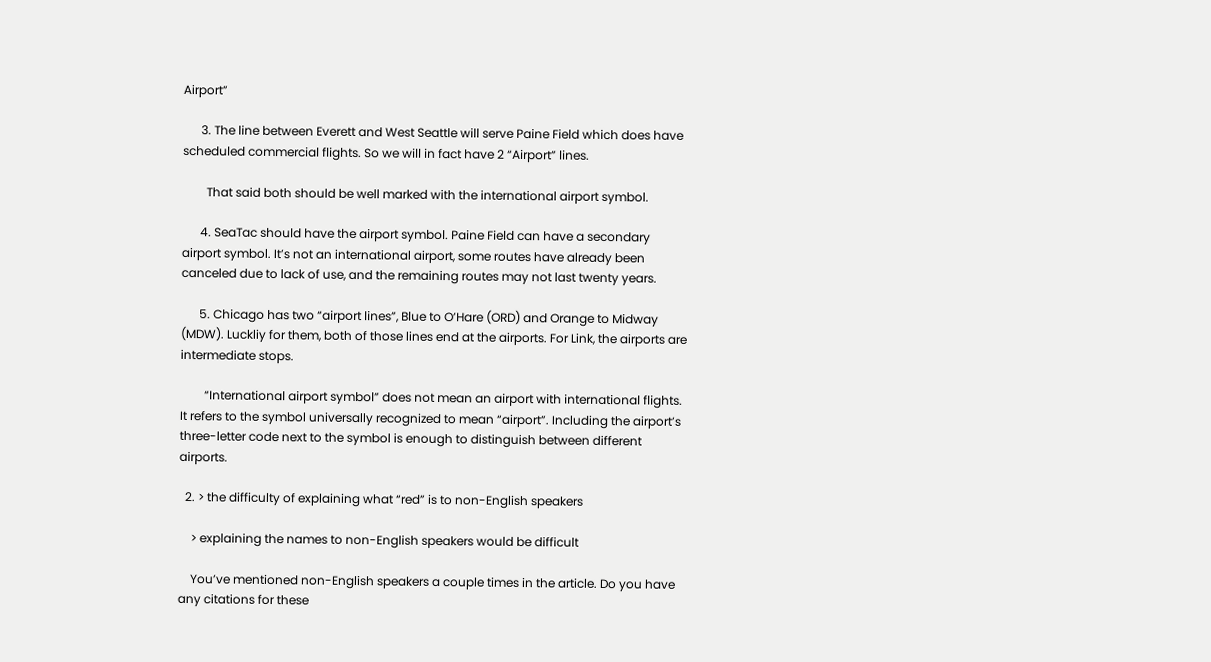Airport”

      3. The line between Everett and West Seattle will serve Paine Field which does have scheduled commercial flights. So we will in fact have 2 “Airport” lines.

        That said both should be well marked with the international airport symbol.

      4. SeaTac should have the airport symbol. Paine Field can have a secondary airport symbol. It’s not an international airport, some routes have already been canceled due to lack of use, and the remaining routes may not last twenty years.

      5. Chicago has two “airport lines”, Blue to O’Hare (ORD) and Orange to Midway (MDW). Luckliy for them, both of those lines end at the airports. For Link, the airports are intermediate stops.

        “International airport symbol” does not mean an airport with international flights. It refers to the symbol universally recognized to mean “airport”. Including the airport’s three-letter code next to the symbol is enough to distinguish between different airports.

  2. > the difficulty of explaining what “red” is to non-English speakers

    > explaining the names to non-English speakers would be difficult

    You’ve mentioned non-English speakers a couple times in the article. Do you have any citations for these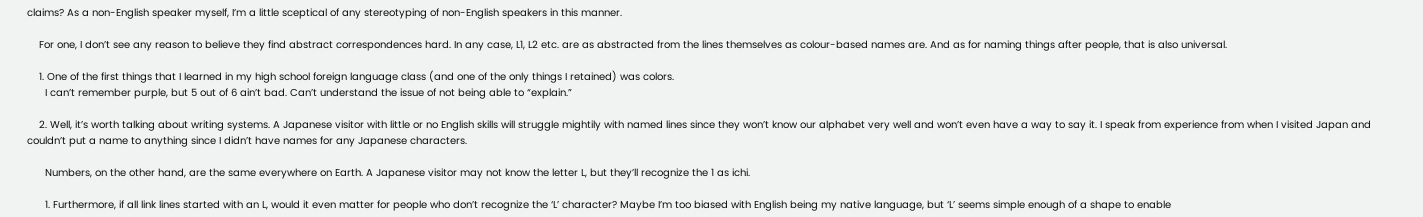claims? As a non-English speaker myself, I’m a little sceptical of any stereotyping of non-English speakers in this manner.

    For one, I don’t see any reason to believe they find abstract correspondences hard. In any case, L1, L2 etc. are as abstracted from the lines themselves as colour-based names are. And as for naming things after people, that is also universal.

    1. One of the first things that I learned in my high school foreign language class (and one of the only things I retained) was colors.
      I can’t remember purple, but 5 out of 6 ain’t bad. Can’t understand the issue of not being able to “explain.”

    2. Well, it’s worth talking about writing systems. A Japanese visitor with little or no English skills will struggle mightily with named lines since they won’t know our alphabet very well and won’t even have a way to say it. I speak from experience from when I visited Japan and couldn’t put a name to anything since I didn’t have names for any Japanese characters.

      Numbers, on the other hand, are the same everywhere on Earth. A Japanese visitor may not know the letter L, but they’ll recognize the 1 as ichi.

      1. Furthermore, if all link lines started with an L, would it even matter for people who don’t recognize the ‘L’ character? Maybe I’m too biased with English being my native language, but ‘L’ seems simple enough of a shape to enable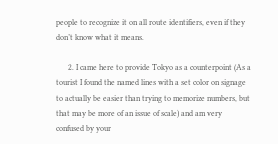people to recognize it on all route identifiers, even if they don’t know what it means.

      2. I came here to provide Tokyo as a counterpoint (As a tourist I found the named lines with a set color on signage to actually be easier than trying to memorize numbers, but that may be more of an issue of scale) and am very confused by your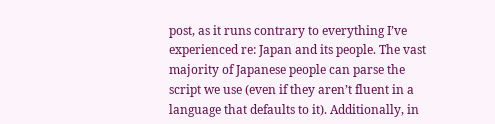post, as it runs contrary to everything I’ve experienced re: Japan and its people. The vast majority of Japanese people can parse the script we use (even if they aren’t fluent in a language that defaults to it). Additionally, in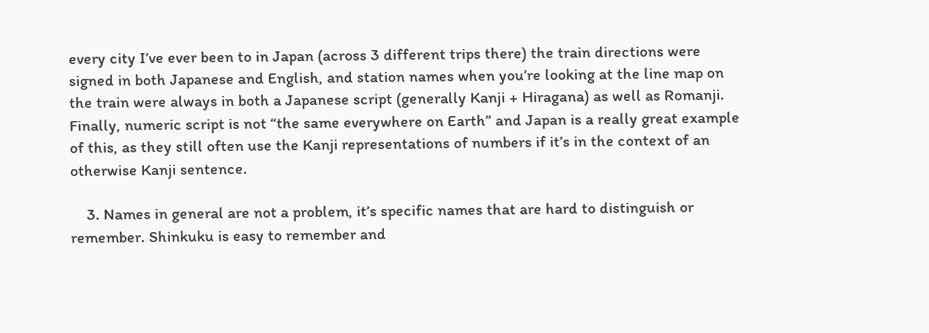every city I’ve ever been to in Japan (across 3 different trips there) the train directions were signed in both Japanese and English, and station names when you’re looking at the line map on the train were always in both a Japanese script (generally Kanji + Hiragana) as well as Romanji. Finally, numeric script is not “the same everywhere on Earth” and Japan is a really great example of this, as they still often use the Kanji representations of numbers if it’s in the context of an otherwise Kanji sentence.

    3. Names in general are not a problem, it’s specific names that are hard to distinguish or remember. Shinkuku is easy to remember and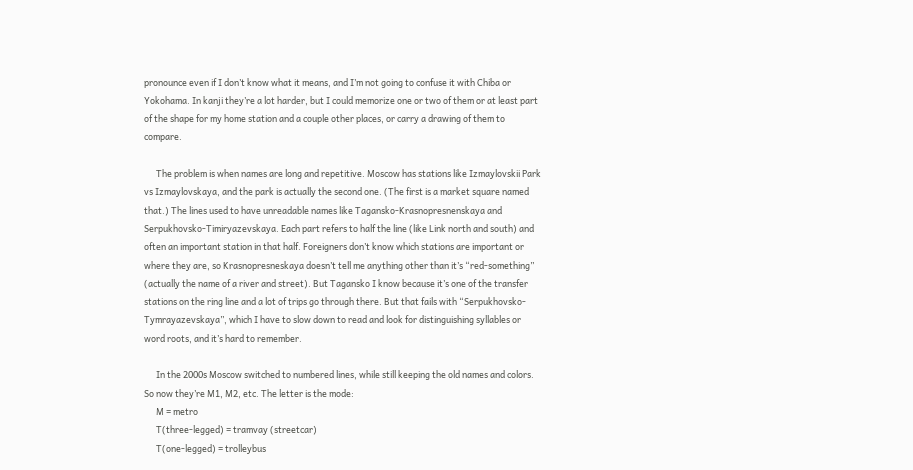pronounce even if I don’t know what it means, and I’m not going to confuse it with Chiba or Yokohama. In kanji they’re a lot harder, but I could memorize one or two of them or at least part of the shape for my home station and a couple other places, or carry a drawing of them to compare.

      The problem is when names are long and repetitive. Moscow has stations like Izmaylovskii Park vs Izmaylovskaya, and the park is actually the second one. (The first is a market square named that.) The lines used to have unreadable names like Tagansko-Krasnopresnenskaya and Serpukhovsko-Timiryazevskaya. Each part refers to half the line (like Link north and south) and often an important station in that half. Foreigners don’t know which stations are important or where they are, so Krasnopresneskaya doesn’t tell me anything other than it’s “red-something” (actually the name of a river and street). But Tagansko I know because it’s one of the transfer stations on the ring line and a lot of trips go through there. But that fails with “Serpukhovsko-Tymrayazevskaya”, which I have to slow down to read and look for distinguishing syllables or word roots, and it’s hard to remember.

      In the 2000s Moscow switched to numbered lines, while still keeping the old names and colors. So now they’re M1, M2, etc. The letter is the mode:
      M = metro
      T(three-legged) = tramvay (streetcar)
      T(one-legged) = trolleybus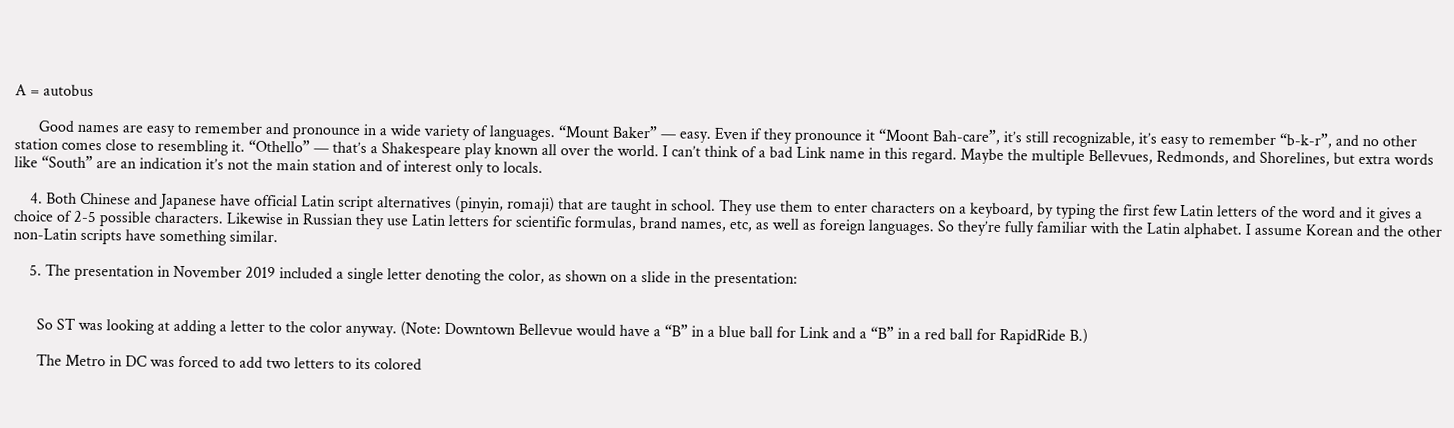A = autobus

      Good names are easy to remember and pronounce in a wide variety of languages. “Mount Baker” — easy. Even if they pronounce it “Moont Bah-care”, it’s still recognizable, it’s easy to remember “b-k-r”, and no other station comes close to resembling it. “Othello” — that’s a Shakespeare play known all over the world. I can’t think of a bad Link name in this regard. Maybe the multiple Bellevues, Redmonds, and Shorelines, but extra words like “South” are an indication it’s not the main station and of interest only to locals.

    4. Both Chinese and Japanese have official Latin script alternatives (pinyin, romaji) that are taught in school. They use them to enter characters on a keyboard, by typing the first few Latin letters of the word and it gives a choice of 2-5 possible characters. Likewise in Russian they use Latin letters for scientific formulas, brand names, etc, as well as foreign languages. So they’re fully familiar with the Latin alphabet. I assume Korean and the other non-Latin scripts have something similar.

    5. The presentation in November 2019 included a single letter denoting the color, as shown on a slide in the presentation:


      So ST was looking at adding a letter to the color anyway. (Note: Downtown Bellevue would have a “B” in a blue ball for Link and a “B” in a red ball for RapidRide B.)

      The Metro in DC was forced to add two letters to its colored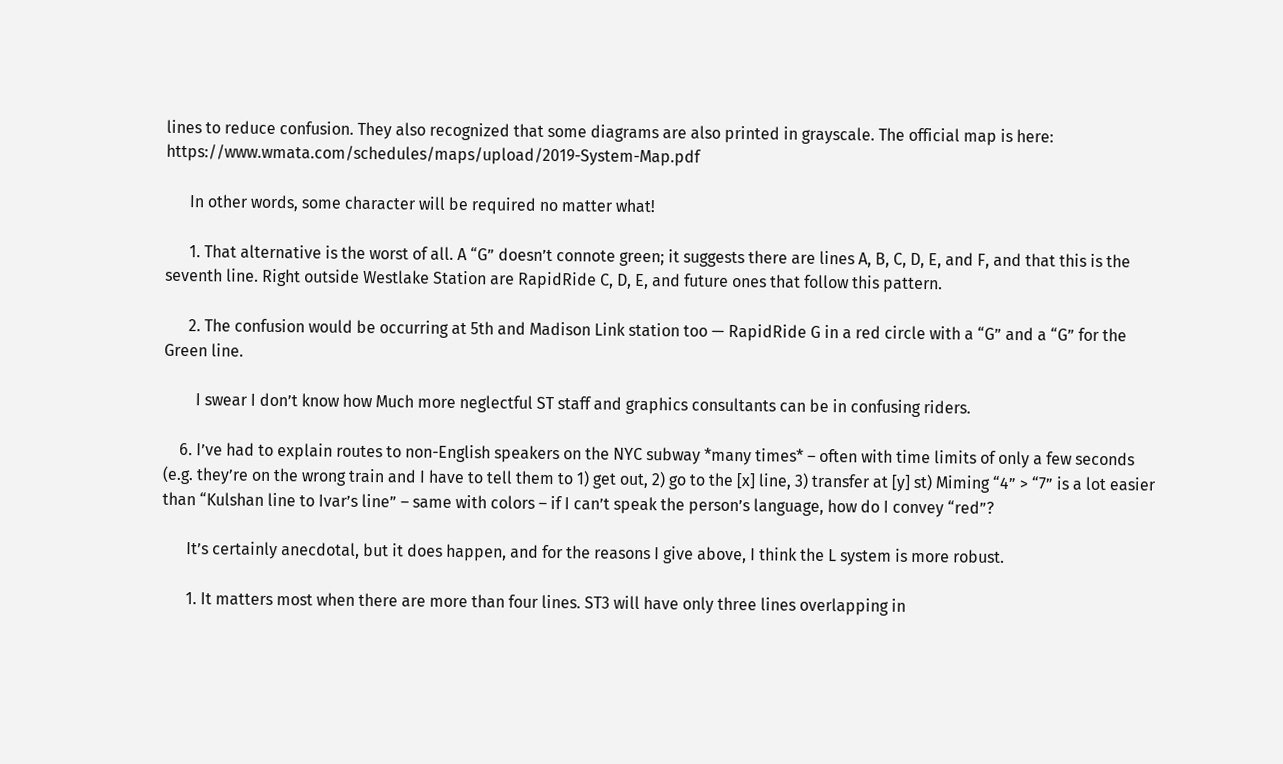lines to reduce confusion. They also recognized that some diagrams are also printed in grayscale. The official map is here: https://www.wmata.com/schedules/maps/upload/2019-System-Map.pdf

      In other words, some character will be required no matter what!

      1. That alternative is the worst of all. A “G” doesn’t connote green; it suggests there are lines A, B, C, D, E, and F, and that this is the seventh line. Right outside Westlake Station are RapidRide C, D, E, and future ones that follow this pattern.

      2. The confusion would be occurring at 5th and Madison Link station too — RapidRide G in a red circle with a “G” and a “G” for the Green line.

        I swear I don’t know how Much more neglectful ST staff and graphics consultants can be in confusing riders.

    6. I’ve had to explain routes to non-English speakers on the NYC subway *many times* – often with time limits of only a few seconds (e.g. they’re on the wrong train and I have to tell them to 1) get out, 2) go to the [x] line, 3) transfer at [y] st) Miming “4” > “7” is a lot easier than “Kulshan line to Ivar’s line” – same with colors – if I can’t speak the person’s language, how do I convey “red”?

      It’s certainly anecdotal, but it does happen, and for the reasons I give above, I think the L system is more robust.

      1. It matters most when there are more than four lines. ST3 will have only three lines overlapping in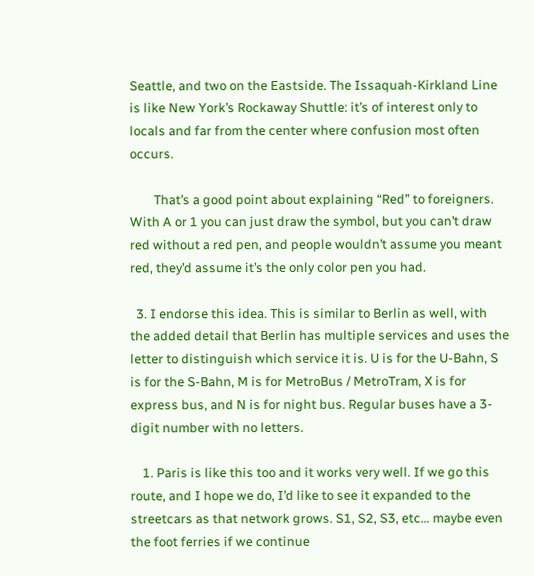Seattle, and two on the Eastside. The Issaquah-Kirkland Line is like New York’s Rockaway Shuttle: it’s of interest only to locals and far from the center where confusion most often occurs.

        That’s a good point about explaining “Red” to foreigners. With A or 1 you can just draw the symbol, but you can’t draw red without a red pen, and people wouldn’t assume you meant red, they’d assume it’s the only color pen you had.

  3. I endorse this idea. This is similar to Berlin as well, with the added detail that Berlin has multiple services and uses the letter to distinguish which service it is. U is for the U-Bahn, S is for the S-Bahn, M is for MetroBus / MetroTram, X is for express bus, and N is for night bus. Regular buses have a 3-digit number with no letters.

    1. Paris is like this too and it works very well. If we go this route, and I hope we do, I’d like to see it expanded to the streetcars as that network grows. S1, S2, S3, etc… maybe even the foot ferries if we continue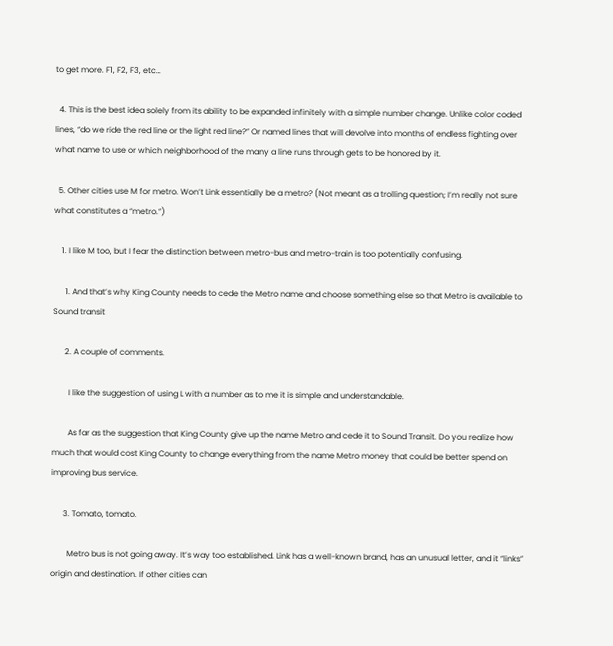to get more. F1, F2, F3, etc…

  4. This is the best idea solely from its ability to be expanded infinitely with a simple number change. Unlike color coded lines, “do we ride the red line or the light red line?” Or named lines that will devolve into months of endless fighting over what name to use or which neighborhood of the many a line runs through gets to be honored by it.

  5. Other cities use M for metro. Won’t Link essentially be a metro? (Not meant as a trolling question; I’m really not sure what constitutes a “metro.”)

    1. I like M too, but I fear the distinction between metro-bus and metro-train is too potentially confusing.

      1. And that’s why King County needs to cede the Metro name and choose something else so that Metro is available to Sound transit

      2. A couple of comments.

        I like the suggestion of using L with a number as to me it is simple and understandable.

        As far as the suggestion that King County give up the name Metro and cede it to Sound Transit. Do you realize how much that would cost King County to change everything from the name Metro money that could be better spend on improving bus service.

      3. Tomato, tomato.

        Metro bus is not going away. It’s way too established. Link has a well-known brand, has an unusual letter, and it “links” origin and destination. If other cities can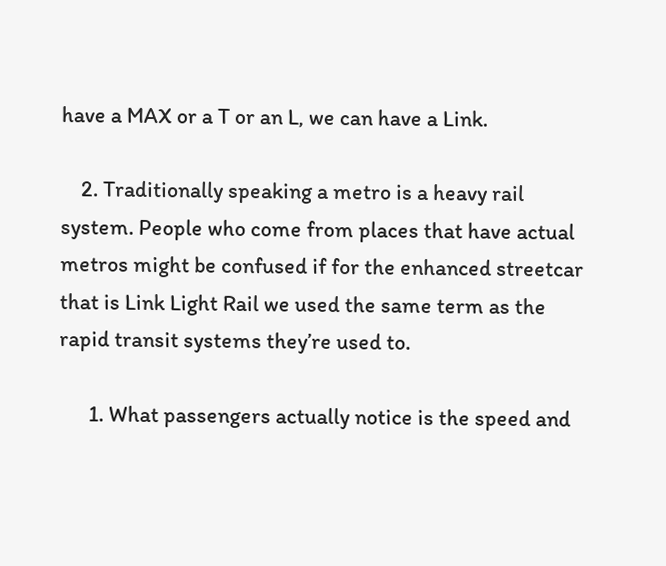have a MAX or a T or an L, we can have a Link.

    2. Traditionally speaking a metro is a heavy rail system. People who come from places that have actual metros might be confused if for the enhanced streetcar that is Link Light Rail we used the same term as the rapid transit systems they’re used to.

      1. What passengers actually notice is the speed and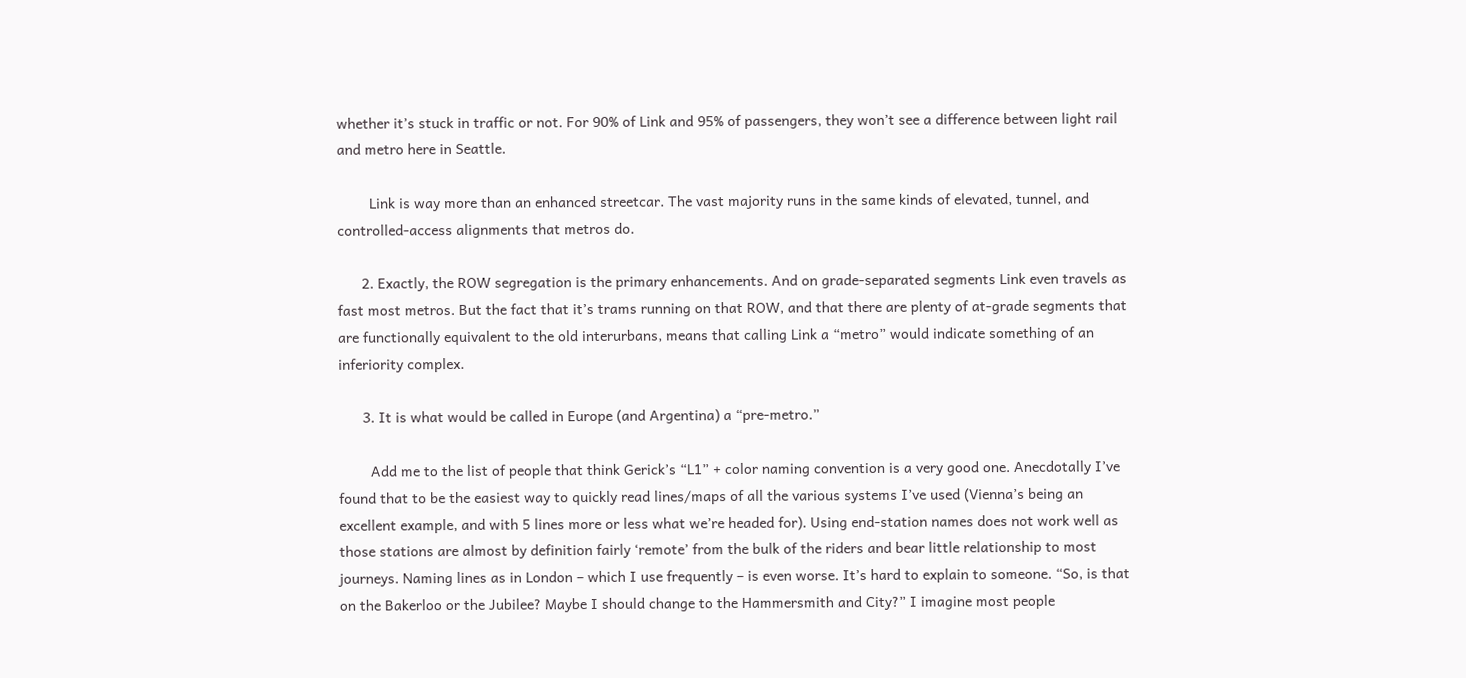whether it’s stuck in traffic or not. For 90% of Link and 95% of passengers, they won’t see a difference between light rail and metro here in Seattle.

        Link is way more than an enhanced streetcar. The vast majority runs in the same kinds of elevated, tunnel, and controlled-access alignments that metros do.

      2. Exactly, the ROW segregation is the primary enhancements. And on grade-separated segments Link even travels as fast most metros. But the fact that it’s trams running on that ROW, and that there are plenty of at-grade segments that are functionally equivalent to the old interurbans, means that calling Link a “metro” would indicate something of an inferiority complex.

      3. It is what would be called in Europe (and Argentina) a “pre-metro.”

        Add me to the list of people that think Gerick’s “L1” + color naming convention is a very good one. Anecdotally I’ve found that to be the easiest way to quickly read lines/maps of all the various systems I’ve used (Vienna’s being an excellent example, and with 5 lines more or less what we’re headed for). Using end-station names does not work well as those stations are almost by definition fairly ‘remote’ from the bulk of the riders and bear little relationship to most journeys. Naming lines as in London – which I use frequently – is even worse. It’s hard to explain to someone. “So, is that on the Bakerloo or the Jubilee? Maybe I should change to the Hammersmith and City?” I imagine most people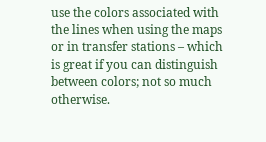use the colors associated with the lines when using the maps or in transfer stations – which is great if you can distinguish between colors; not so much otherwise.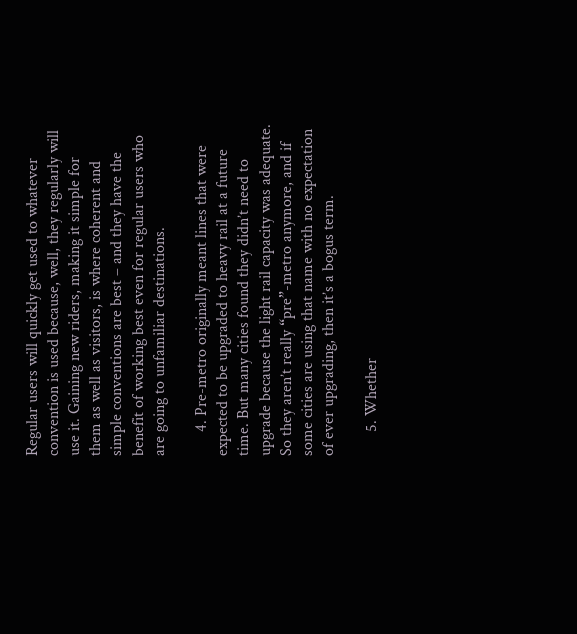Regular users will quickly get used to whatever convention is used because, well, they regularly will use it. Gaining new riders, making it simple for them as well as visitors, is where coherent and simple conventions are best – and they have the benefit of working best even for regular users who are going to unfamiliar destinations.

      4. Pre-metro originally meant lines that were expected to be upgraded to heavy rail at a future time. But many cities found they didn’t need to upgrade because the light rail capacity was adequate. So they aren’t really “pre”-metro anymore, and if some cities are using that name with no expectation of ever upgrading, then it’s a bogus term.

      5. Whether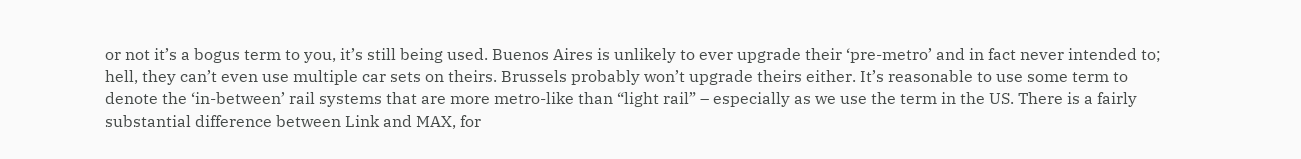or not it’s a bogus term to you, it’s still being used. Buenos Aires is unlikely to ever upgrade their ‘pre-metro’ and in fact never intended to; hell, they can’t even use multiple car sets on theirs. Brussels probably won’t upgrade theirs either. It’s reasonable to use some term to denote the ‘in-between’ rail systems that are more metro-like than “light rail” – especially as we use the term in the US. There is a fairly substantial difference between Link and MAX, for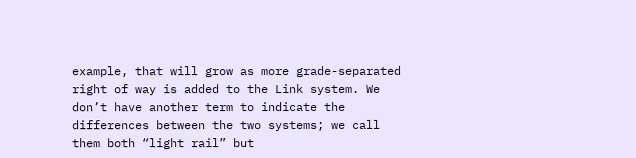example, that will grow as more grade-separated right of way is added to the Link system. We don’t have another term to indicate the differences between the two systems; we call them both “light rail” but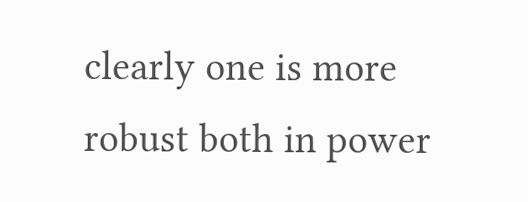clearly one is more robust both in power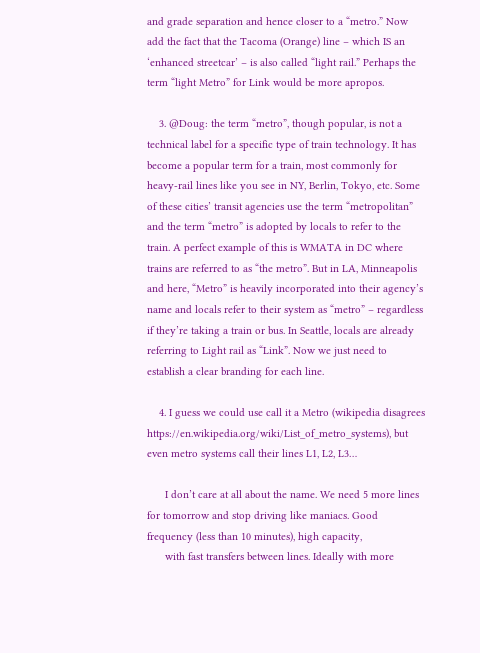and grade separation and hence closer to a “metro.” Now add the fact that the Tacoma (Orange) line – which IS an ‘enhanced streetcar’ – is also called “light rail.” Perhaps the term “light Metro” for Link would be more apropos.

    3. @Doug: the term “metro”, though popular, is not a technical label for a specific type of train technology. It has become a popular term for a train, most commonly for heavy-rail lines like you see in NY, Berlin, Tokyo, etc. Some of these cities’ transit agencies use the term “metropolitan” and the term “metro” is adopted by locals to refer to the train. A perfect example of this is WMATA in DC where trains are referred to as “the metro”. But in LA, Minneapolis and here, “Metro” is heavily incorporated into their agency’s name and locals refer to their system as “metro” – regardless if they’re taking a train or bus. In Seattle, locals are already referring to Light rail as “Link”. Now we just need to establish a clear branding for each line.

    4. I guess we could use call it a Metro (wikipedia disagrees https://en.wikipedia.org/wiki/List_of_metro_systems), but even metro systems call their lines L1, L2, L3…

      I don’t care at all about the name. We need 5 more lines for tomorrow and stop driving like maniacs. Good frequency (less than 10 minutes), high capacity,
      with fast transfers between lines. Ideally with more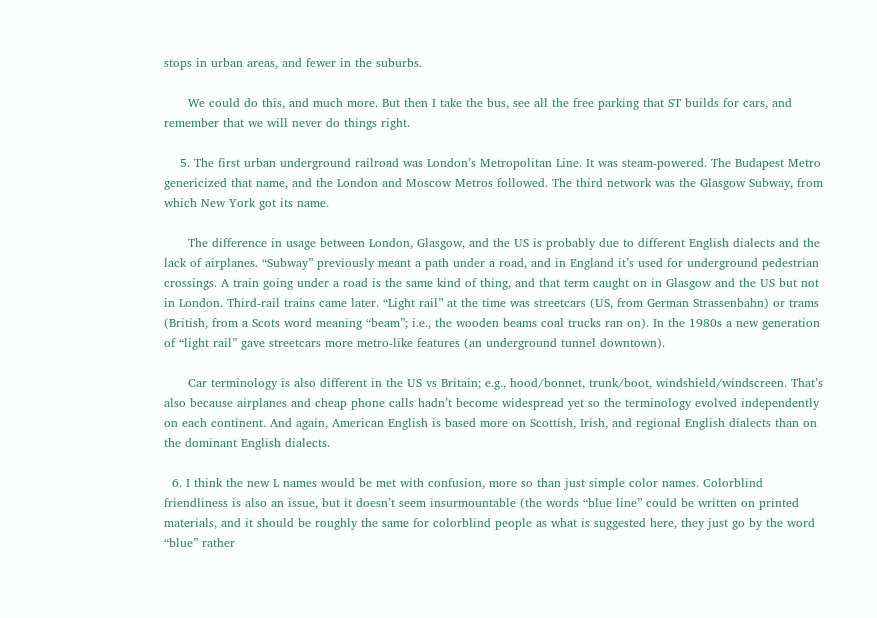stops in urban areas, and fewer in the suburbs.

      We could do this, and much more. But then I take the bus, see all the free parking that ST builds for cars, and remember that we will never do things right.

    5. The first urban underground railroad was London’s Metropolitan Line. It was steam-powered. The Budapest Metro genericized that name, and the London and Moscow Metros followed. The third network was the Glasgow Subway, from which New York got its name.

      The difference in usage between London, Glasgow, and the US is probably due to different English dialects and the lack of airplanes. “Subway” previously meant a path under a road, and in England it’s used for underground pedestrian crossings. A train going under a road is the same kind of thing, and that term caught on in Glasgow and the US but not in London. Third-rail trains came later. “Light rail” at the time was streetcars (US, from German Strassenbahn) or trams (British, from a Scots word meaning “beam”; i.e., the wooden beams coal trucks ran on). In the 1980s a new generation of “light rail” gave streetcars more metro-like features (an underground tunnel downtown).

      Car terminology is also different in the US vs Britain; e.g., hood/bonnet, trunk/boot, windshield/windscreen. That’s also because airplanes and cheap phone calls hadn’t become widespread yet so the terminology evolved independently on each continent. And again, American English is based more on Scottish, Irish, and regional English dialects than on the dominant English dialects.

  6. I think the new L names would be met with confusion, more so than just simple color names. Colorblind friendliness is also an issue, but it doesn’t seem insurmountable (the words “blue line” could be written on printed materials, and it should be roughly the same for colorblind people as what is suggested here, they just go by the word “blue” rather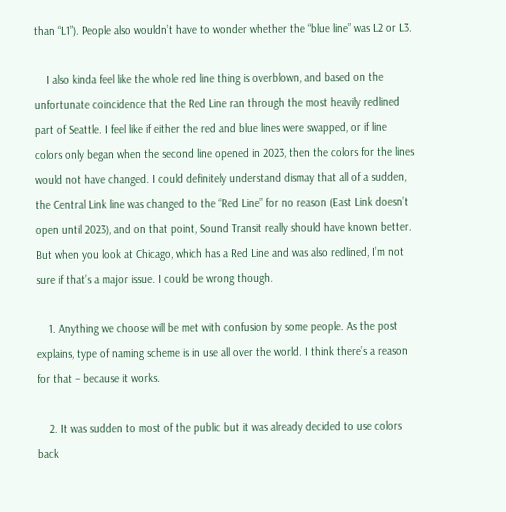than “L1”). People also wouldn’t have to wonder whether the “blue line” was L2 or L3.

    I also kinda feel like the whole red line thing is overblown, and based on the unfortunate coincidence that the Red Line ran through the most heavily redlined part of Seattle. I feel like if either the red and blue lines were swapped, or if line colors only began when the second line opened in 2023, then the colors for the lines would not have changed. I could definitely understand dismay that all of a sudden, the Central Link line was changed to the “Red Line” for no reason (East Link doesn’t open until 2023), and on that point, Sound Transit really should have known better. But when you look at Chicago, which has a Red Line and was also redlined, I’m not sure if that’s a major issue. I could be wrong though.

    1. Anything we choose will be met with confusion by some people. As the post explains, type of naming scheme is in use all over the world. I think there’s a reason for that – because it works.

    2. It was sudden to most of the public but it was already decided to use colors back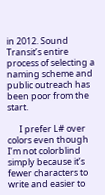in 2012. Sound Transit’s entire process of selecting a naming scheme and public outreach has been poor from the start.

      I prefer L# over colors even though I’m not colorblind simply because it’s fewer characters to write and easier to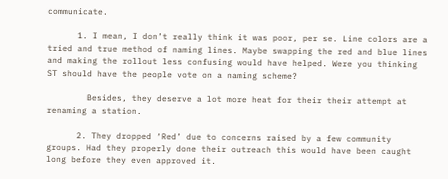communicate.

      1. I mean, I don’t really think it was poor, per se. Line colors are a tried and true method of naming lines. Maybe swapping the red and blue lines and making the rollout less confusing would have helped. Were you thinking ST should have the people vote on a naming scheme?

        Besides, they deserve a lot more heat for their their attempt at renaming a station.

      2. They dropped ‘Red’ due to concerns raised by a few community groups. Had they properly done their outreach this would have been caught long before they even approved it.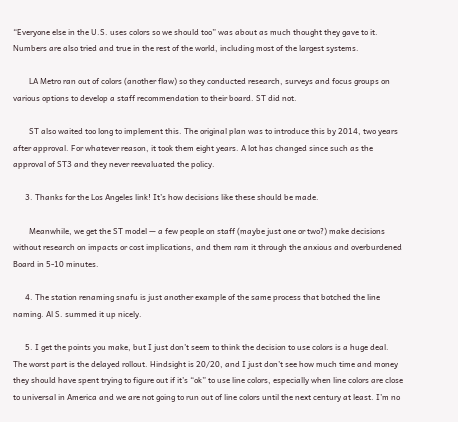“Everyone else in the U.S. uses colors so we should too” was about as much thought they gave to it. Numbers are also tried and true in the rest of the world, including most of the largest systems.

        LA Metro ran out of colors (another flaw) so they conducted research, surveys and focus groups on various options to develop a staff recommendation to their board. ST did not.

        ST also waited too long to implement this. The original plan was to introduce this by 2014, two years after approval. For whatever reason, it took them eight years. A lot has changed since such as the approval of ST3 and they never reevaluated the policy.

      3. Thanks for the Los Angeles link! It’s how decisions like these should be made.

        Meanwhile, we get the ST model — a few people on staff (maybe just one or two?) make decisions without research on impacts or cost implications, and them ram it through the anxious and overburdened Board in 5-10 minutes.

      4. The station renaming snafu is just another example of the same process that botched the line naming. Al S. summed it up nicely.

      5. I get the points you make, but I just don’t seem to think the decision to use colors is a huge deal. The worst part is the delayed rollout. Hindsight is 20/20, and I just don’t see how much time and money they should have spent trying to figure out if it’s “ok” to use line colors, especially when line colors are close to universal in America and we are not going to run out of line colors until the next century at least. I’m no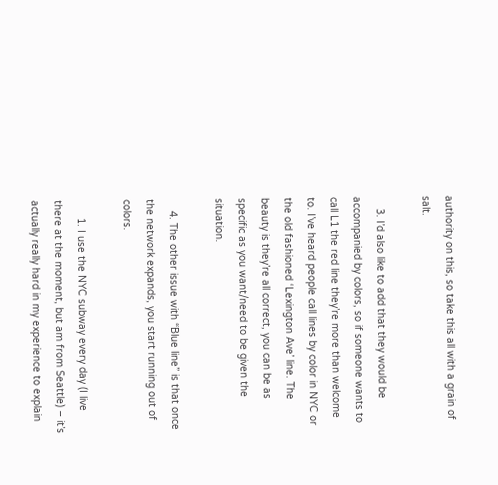authority on this, so take this all with a grain of salt.

    3. I’d also like to add that they would be accompanied by colors, so if someone wants to call L1 the red line they’re more than welcome to. I’ve heard people call lines by color in NYC or the old fashioned ‘Lexington Ave’ line. The beauty is they’re all correct, you can be as specific as you want/need to be given the situation.

    4. The other issue with “Blue line” is that once the network expands, you start running out of colors.

      1. I use the NYC subway every day (I live there at the moment, but am from Seattle) – it’s actually really hard in my experience to explain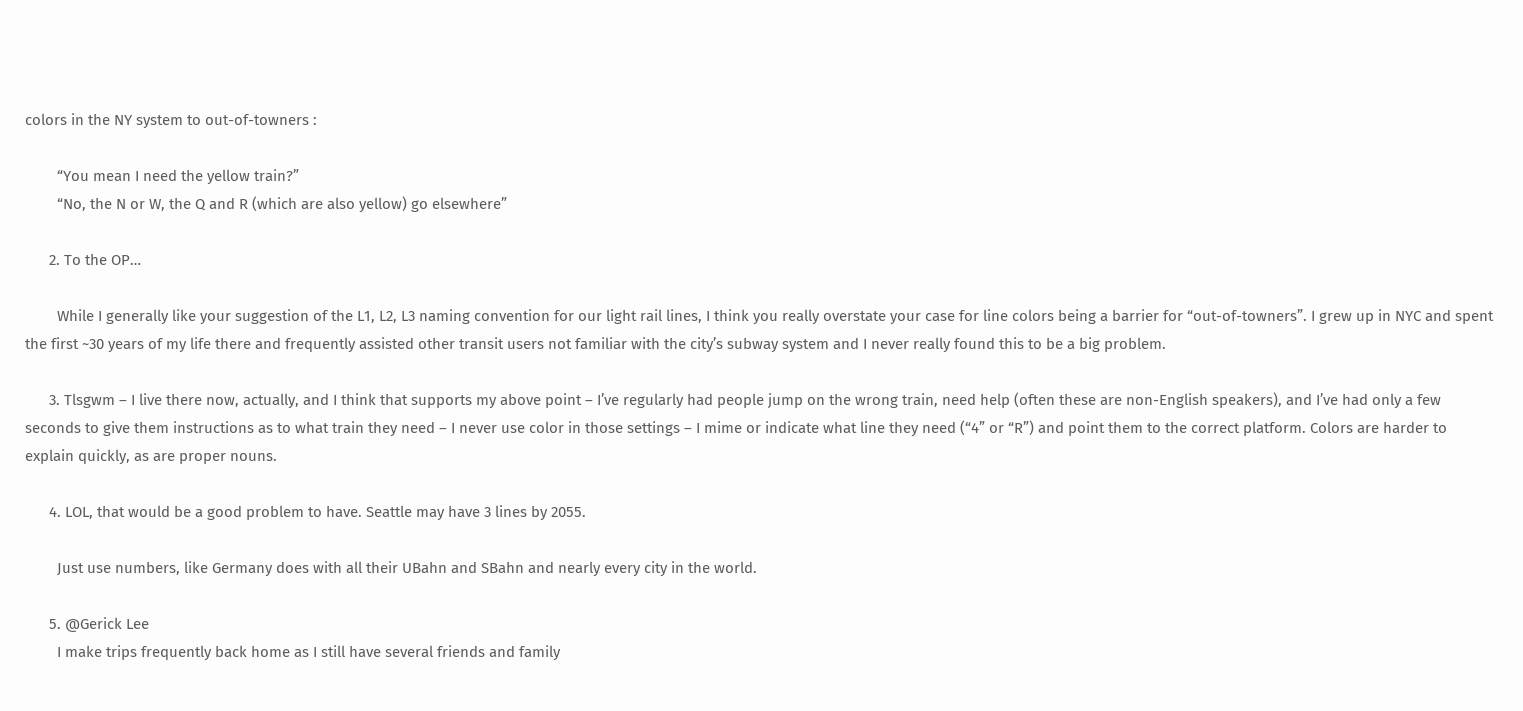colors in the NY system to out-of-towners :

        “You mean I need the yellow train?”
        “No, the N or W, the Q and R (which are also yellow) go elsewhere”

      2. To the OP…

        While I generally like your suggestion of the L1, L2, L3 naming convention for our light rail lines, I think you really overstate your case for line colors being a barrier for “out-of-towners”. I grew up in NYC and spent the first ~30 years of my life there and frequently assisted other transit users not familiar with the city’s subway system and I never really found this to be a big problem.

      3. Tlsgwm – I live there now, actually, and I think that supports my above point – I’ve regularly had people jump on the wrong train, need help (often these are non-English speakers), and I’ve had only a few seconds to give them instructions as to what train they need – I never use color in those settings – I mime or indicate what line they need (“4” or “R”) and point them to the correct platform. Colors are harder to explain quickly, as are proper nouns.

      4. LOL, that would be a good problem to have. Seattle may have 3 lines by 2055.

        Just use numbers, like Germany does with all their UBahn and SBahn and nearly every city in the world.

      5. @Gerick Lee
        I make trips frequently back home as I still have several friends and family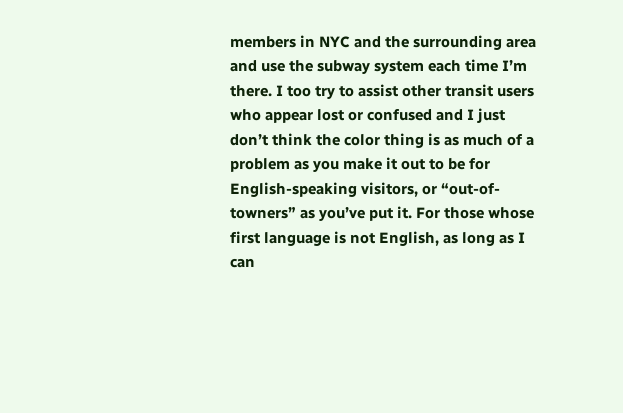members in NYC and the surrounding area and use the subway system each time I’m there. I too try to assist other transit users who appear lost or confused and I just don’t think the color thing is as much of a problem as you make it out to be for English-speaking visitors, or “out-of-towners” as you’ve put it. For those whose first language is not English, as long as I can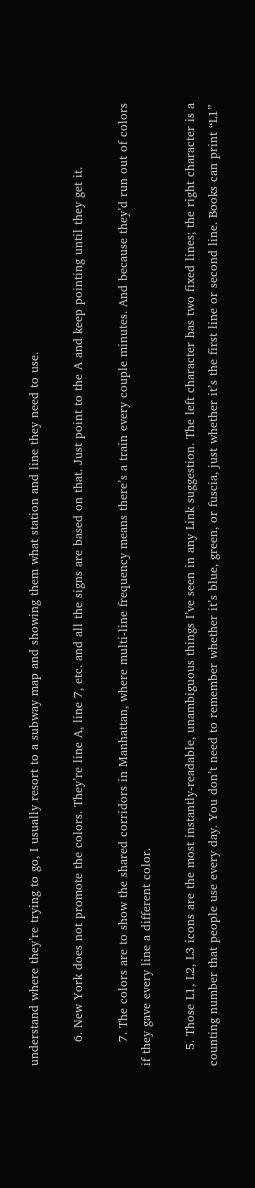understand where they’re trying to go, I usually resort to a subway map and showing them what station and line they need to use.

      6. New York does not promote the colors. They’re line A, line 7, etc. and all the signs are based on that. Just point to the A and keep pointing until they get it.

      7. The colors are to show the shared corridors in Manhattan, where multi-line frequency means there’s a train every couple minutes. And because they’d run out of colors if they gave every line a different color.

    5. Those L1, L2, L3 icons are the most instantly-readable, unambiguous things I’ve seen in any Link suggestion. The left character has two fixed lines; the right character is a counting number that people use every day. You don’t need to remember whether it’s blue, green, or fuscia, just whether it’s the first line or second line. Books can print “L1”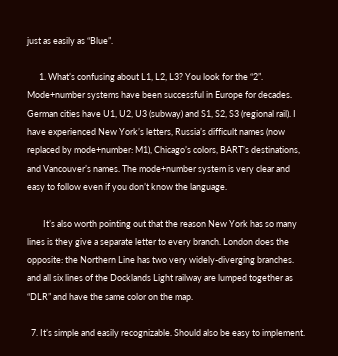just as easily as “Blue”.

      1. What’s confusing about L1, L2, L3? You look for the “2”. Mode+number systems have been successful in Europe for decades. German cities have U1, U2, U3 (subway) and S1, S2, S3 (regional rail). I have experienced New York’s letters, Russia’s difficult names (now replaced by mode+number: M1), Chicago’s colors, BART’s destinations, and Vancouver’s names. The mode+number system is very clear and easy to follow even if you don’t know the language.

        It’s also worth pointing out that the reason New York has so many lines is they give a separate letter to every branch. London does the opposite: the Northern Line has two very widely-diverging branches. and all six lines of the Docklands Light railway are lumped together as “DLR” and have the same color on the map.

  7. It’s simple and easily recognizable. Should also be easy to implement.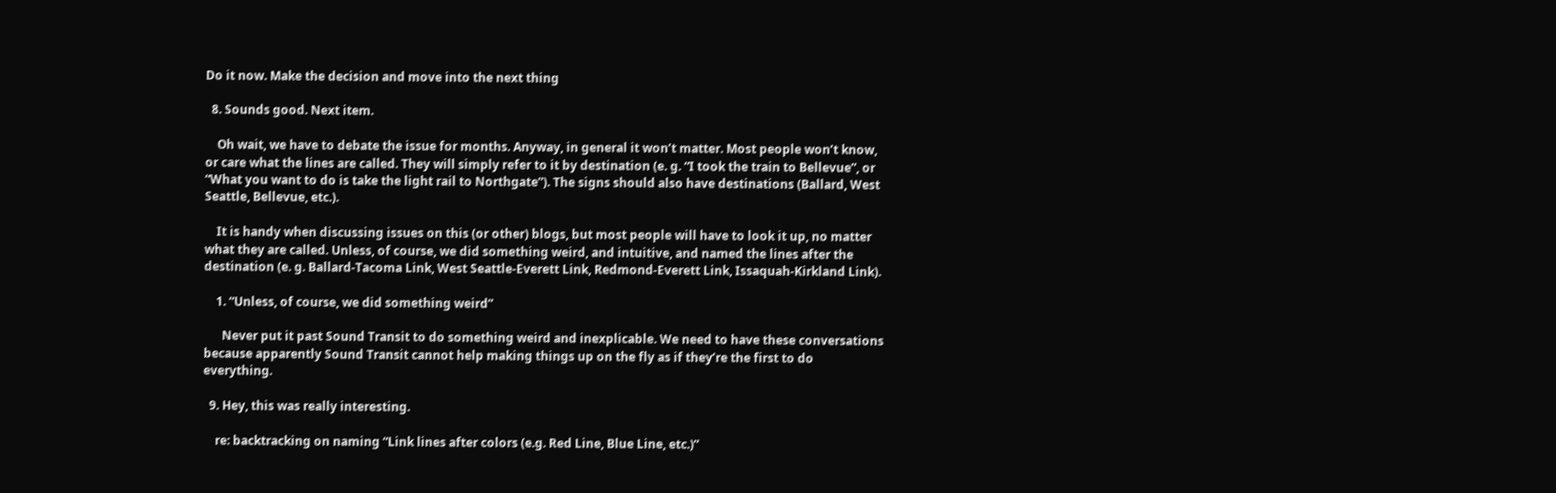Do it now. Make the decision and move into the next thing

  8. Sounds good. Next item.

    Oh wait, we have to debate the issue for months. Anyway, in general it won’t matter. Most people won’t know, or care what the lines are called. They will simply refer to it by destination (e. g. “I took the train to Bellevue”, or “What you want to do is take the light rail to Northgate”). The signs should also have destinations (Ballard, West Seattle, Bellevue, etc.).

    It is handy when discussing issues on this (or other) blogs, but most people will have to look it up, no matter what they are called. Unless, of course, we did something weird, and intuitive, and named the lines after the destination (e. g. Ballard-Tacoma Link, West Seattle-Everett Link, Redmond-Everett Link, Issaquah-Kirkland Link).

    1. “Unless, of course, we did something weird”

      Never put it past Sound Transit to do something weird and inexplicable. We need to have these conversations because apparently Sound Transit cannot help making things up on the fly as if they’re the first to do everything.

  9. Hey, this was really interesting.

    re: backtracking on naming “Link lines after colors (e.g. Red Line, Blue Line, etc.)”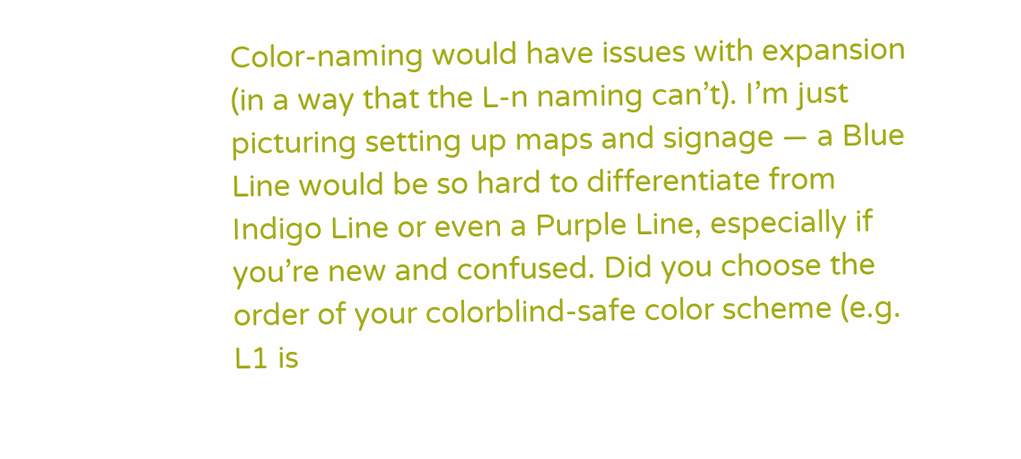Color-naming would have issues with expansion (in a way that the L-n naming can’t). I’m just picturing setting up maps and signage — a Blue Line would be so hard to differentiate from Indigo Line or even a Purple Line, especially if you’re new and confused. Did you choose the order of your colorblind-safe color scheme (e.g. L1 is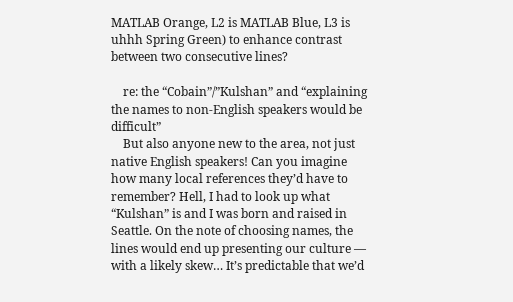MATLAB Orange, L2 is MATLAB Blue, L3 is uhhh Spring Green) to enhance contrast between two consecutive lines?

    re: the “Cobain”/”Kulshan” and “explaining the names to non-English speakers would be difficult”
    But also anyone new to the area, not just native English speakers! Can you imagine how many local references they’d have to remember? Hell, I had to look up what “Kulshan” is and I was born and raised in Seattle. On the note of choosing names, the lines would end up presenting our culture — with a likely skew… It’s predictable that we’d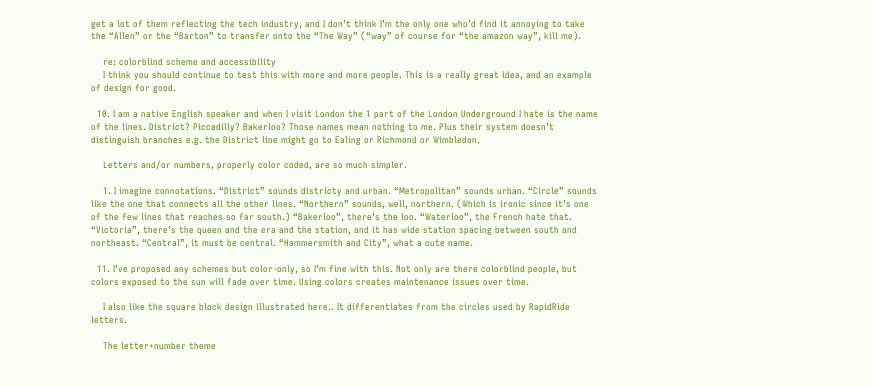get a lot of them reflecting the tech industry, and I don’t think I’m the only one who’d find it annoying to take the “Allen” or the “Barton” to transfer onto the “The Way” (“way” of course for “the amazon way”, kill me).

    re: colorblind scheme and accessibility
    I think you should continue to test this with more and more people. This is a really great idea, and an example of design for good.

  10. I am a native English speaker and when I visit London the 1 part of the London Underground I hate is the name of the lines. District? Piccadilly? Bakerloo? Those names mean nothing to me. Plus their system doesn’t distinguish branches e.g. the District line might go to Ealing or Richmond or Wimbledon.

    Letters and/or numbers, properly color coded, are so much simpler.

    1. I imagine connotations. “District” sounds districty and urban. “Metropolitan” sounds urban. “Circle” sounds like the one that connects all the other lines. “Northern” sounds, well, northern. (Which is ironic since it’s one of the few lines that reaches so far south.) “Bakerloo”, there’s the loo. “Waterloo”, the French hate that. “Victoria”, there’s the queen and the era and the station, and it has wide station spacing between south and northeast. “Central”, it must be central. “Hammersmith and City”, what a cute name.

  11. I’ve proposed any schemes but color-only, so I’m fine with this. Not only are there colorblind people, but colors exposed to the sun will fade over time. Using colors creates maintenance issues over time.

    I also like the square block design illustrated here.. It differentiates from the circles used by RapidRide letters.

    The letter+number theme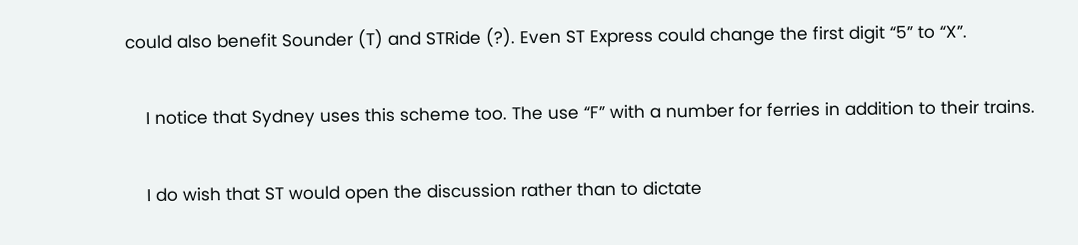could also benefit Sounder (T) and STRide (?). Even ST Express could change the first digit “5” to “X”.

    I notice that Sydney uses this scheme too. The use “F” with a number for ferries in addition to their trains.

    I do wish that ST would open the discussion rather than to dictate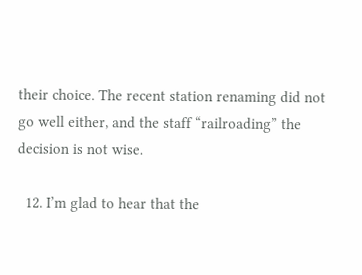their choice. The recent station renaming did not go well either, and the staff “railroading” the decision is not wise.

  12. I’m glad to hear that the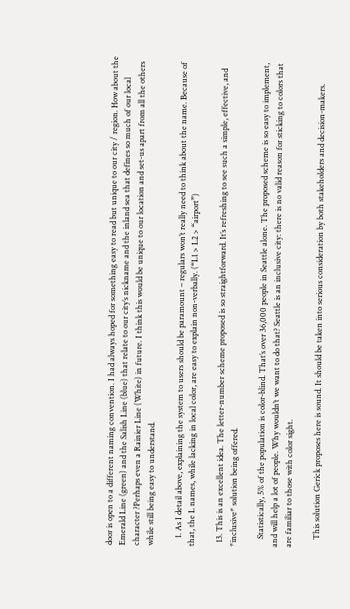door is open to a different naming convention. I had always hoped for something easy to read but unique to our city / region. How about the Emerald Line (green) and the Salish Line (blue) that relate to our city’s nickname and the inland sea that defines so much of our local character ?Perhaps even a Rainier Line (White) in future. I think this would be unique to our location and set-us apart from all the others while still being easy to understand.

    1. As I detail above, explaining the system to users should be paramount – regulars won’t really need to think about the name. Because of that, the L names, while lacking in local color, are easy to explain non-verbally. (“L1 > L2 > “airport”)

  13. This is an excellent idea. The letter-number scheme proposed is so straightforward. It’s refreshing to see such a simple, effective, and *inclusive* solution being offered.

    Statistically, 5% of the population is color-blind. That’s over 36,000 people in Seattle alone. The proposed scheme is so easy to implement, and will help a lot of people. Why wouldn’t we want to do that? Seattle is an inclusive city: there is no valid reason for sticking to colors that are familiar to those with color sight.

    This solution Gerick proposes here is sound. It should be taken into serious consideration by both stakeholders and decision-makers.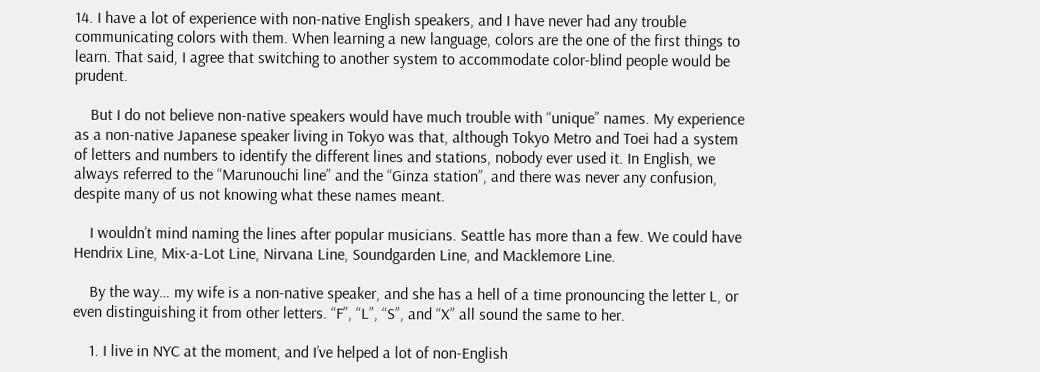14. I have a lot of experience with non-native English speakers, and I have never had any trouble communicating colors with them. When learning a new language, colors are the one of the first things to learn. That said, I agree that switching to another system to accommodate color-blind people would be prudent.

    But I do not believe non-native speakers would have much trouble with “unique” names. My experience as a non-native Japanese speaker living in Tokyo was that, although Tokyo Metro and Toei had a system of letters and numbers to identify the different lines and stations, nobody ever used it. In English, we always referred to the “Marunouchi line” and the “Ginza station”, and there was never any confusion, despite many of us not knowing what these names meant.

    I wouldn’t mind naming the lines after popular musicians. Seattle has more than a few. We could have Hendrix Line, Mix-a-Lot Line, Nirvana Line, Soundgarden Line, and Macklemore Line.

    By the way… my wife is a non-native speaker, and she has a hell of a time pronouncing the letter L, or even distinguishing it from other letters. “F”, “L”, “S”, and “X” all sound the same to her.

    1. I live in NYC at the moment, and I’ve helped a lot of non-English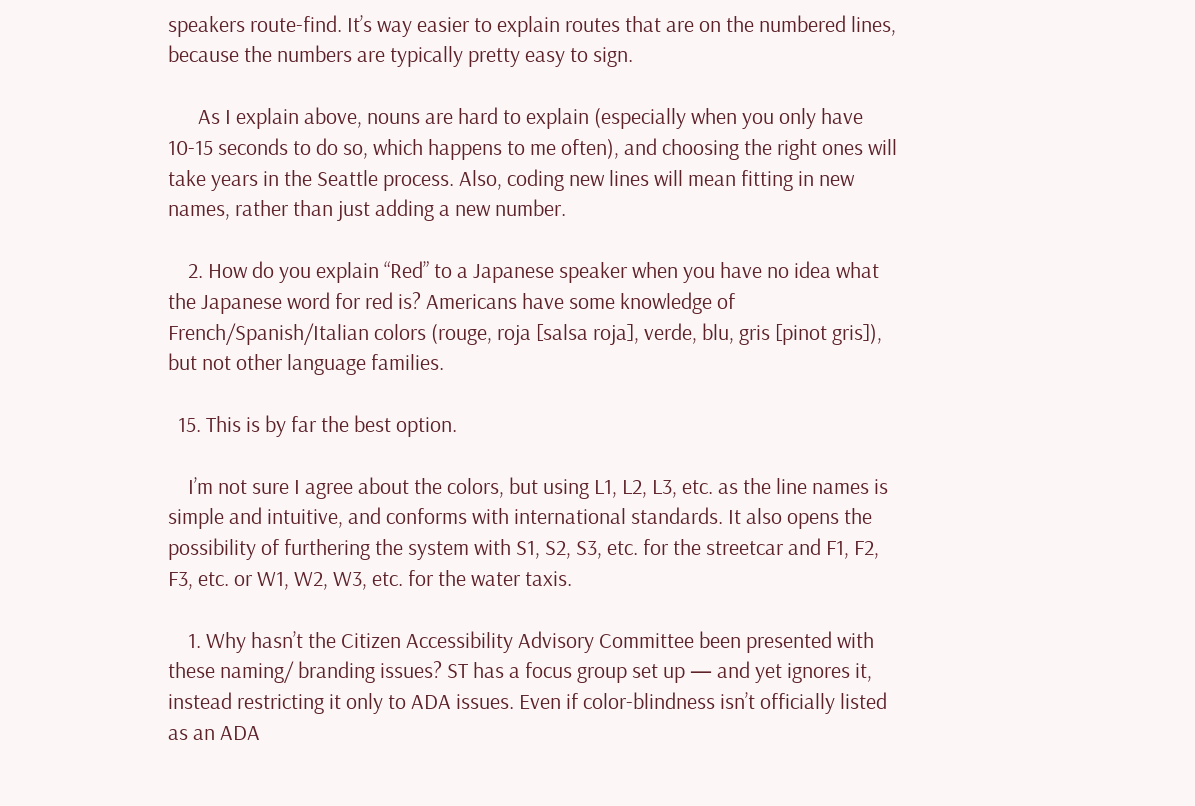speakers route-find. It’s way easier to explain routes that are on the numbered lines, because the numbers are typically pretty easy to sign.

      As I explain above, nouns are hard to explain (especially when you only have 10-15 seconds to do so, which happens to me often), and choosing the right ones will take years in the Seattle process. Also, coding new lines will mean fitting in new names, rather than just adding a new number.

    2. How do you explain “Red” to a Japanese speaker when you have no idea what the Japanese word for red is? Americans have some knowledge of French/Spanish/Italian colors (rouge, roja [salsa roja], verde, blu, gris [pinot gris]), but not other language families.

  15. This is by far the best option.

    I’m not sure I agree about the colors, but using L1, L2, L3, etc. as the line names is simple and intuitive, and conforms with international standards. It also opens the possibility of furthering the system with S1, S2, S3, etc. for the streetcar and F1, F2, F3, etc. or W1, W2, W3, etc. for the water taxis.

    1. Why hasn’t the Citizen Accessibility Advisory Committee been presented with these naming/ branding issues? ST has a focus group set up — and yet ignores it, instead restricting it only to ADA issues. Even if color-blindness isn’t officially listed as an ADA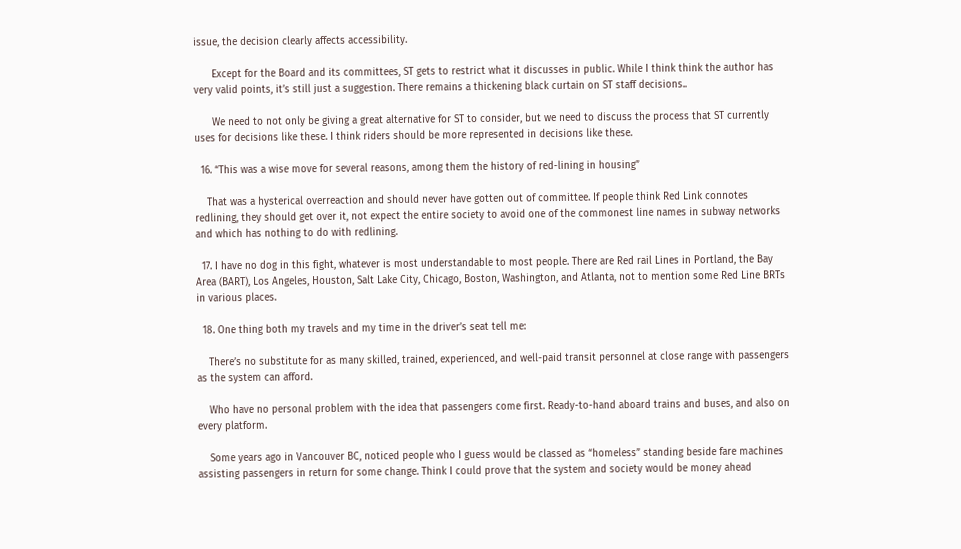issue, the decision clearly affects accessibility.

      Except for the Board and its committees, ST gets to restrict what it discusses in public. While I think think the author has very valid points, it’s still just a suggestion. There remains a thickening black curtain on ST staff decisions..

      We need to not only be giving a great alternative for ST to consider, but we need to discuss the process that ST currently uses for decisions like these. I think riders should be more represented in decisions like these.

  16. “This was a wise move for several reasons, among them the history of red-lining in housing”

    That was a hysterical overreaction and should never have gotten out of committee. If people think Red Link connotes redlining, they should get over it, not expect the entire society to avoid one of the commonest line names in subway networks and which has nothing to do with redlining.

  17. I have no dog in this fight, whatever is most understandable to most people. There are Red rail Lines in Portland, the Bay Area (BART), Los Angeles, Houston, Salt Lake City, Chicago, Boston, Washington, and Atlanta, not to mention some Red Line BRTs in various places.

  18. One thing both my travels and my time in the driver’s seat tell me:

    There’s no substitute for as many skilled, trained, experienced, and well-paid transit personnel at close range with passengers as the system can afford.

    Who have no personal problem with the idea that passengers come first. Ready-to-hand aboard trains and buses, and also on every platform.

    Some years ago in Vancouver BC, noticed people who I guess would be classed as “homeless” standing beside fare machines assisting passengers in return for some change. Think I could prove that the system and society would be money ahead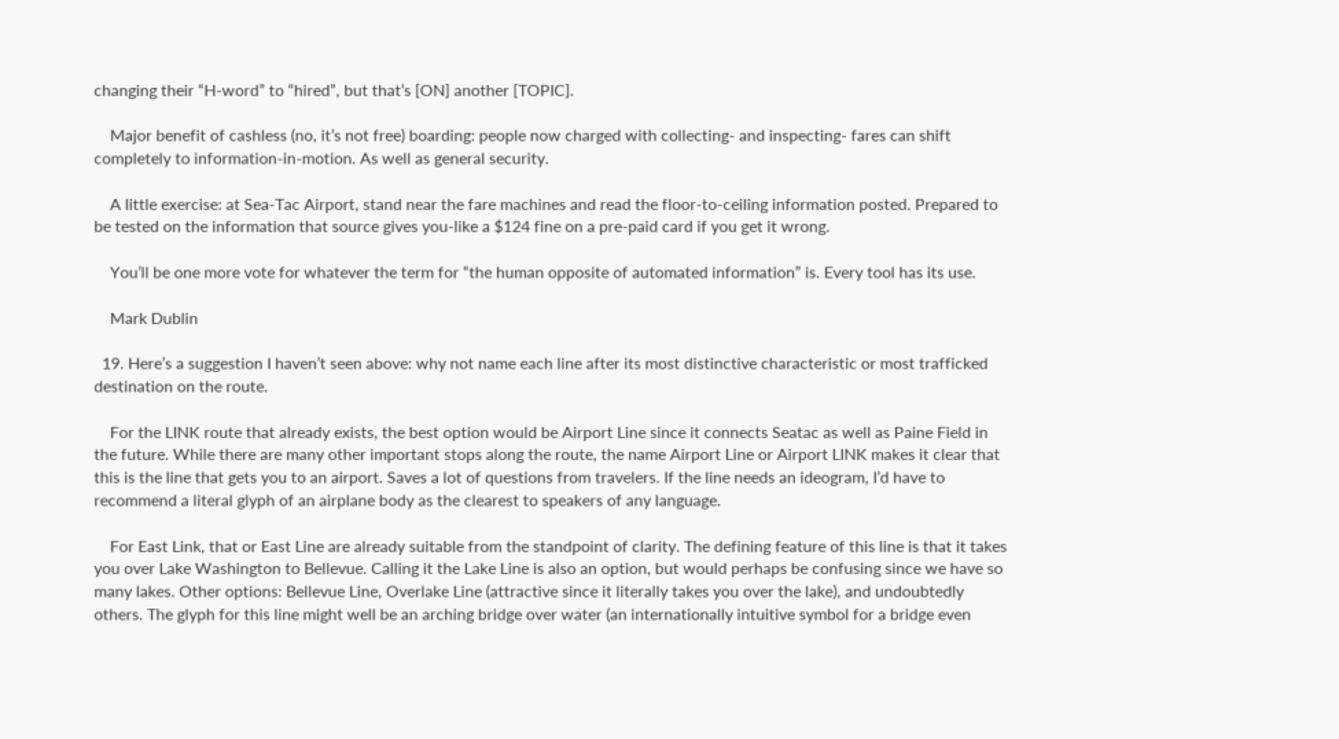changing their “H-word” to “hired”, but that’s [ON] another [TOPIC].

    Major benefit of cashless (no, it’s not free) boarding: people now charged with collecting- and inspecting- fares can shift completely to information-in-motion. As well as general security.

    A little exercise: at Sea-Tac Airport, stand near the fare machines and read the floor-to-ceiling information posted. Prepared to be tested on the information that source gives you-like a $124 fine on a pre-paid card if you get it wrong.

    You’ll be one more vote for whatever the term for “the human opposite of automated information” is. Every tool has its use.

    Mark Dublin

  19. Here’s a suggestion I haven’t seen above: why not name each line after its most distinctive characteristic or most trafficked destination on the route.

    For the LINK route that already exists, the best option would be Airport Line since it connects Seatac as well as Paine Field in the future. While there are many other important stops along the route, the name Airport Line or Airport LINK makes it clear that this is the line that gets you to an airport. Saves a lot of questions from travelers. If the line needs an ideogram, I’d have to recommend a literal glyph of an airplane body as the clearest to speakers of any language.

    For East Link, that or East Line are already suitable from the standpoint of clarity. The defining feature of this line is that it takes you over Lake Washington to Bellevue. Calling it the Lake Line is also an option, but would perhaps be confusing since we have so many lakes. Other options: Bellevue Line, Overlake Line (attractive since it literally takes you over the lake), and undoubtedly others. The glyph for this line might well be an arching bridge over water (an internationally intuitive symbol for a bridge even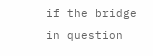if the bridge in question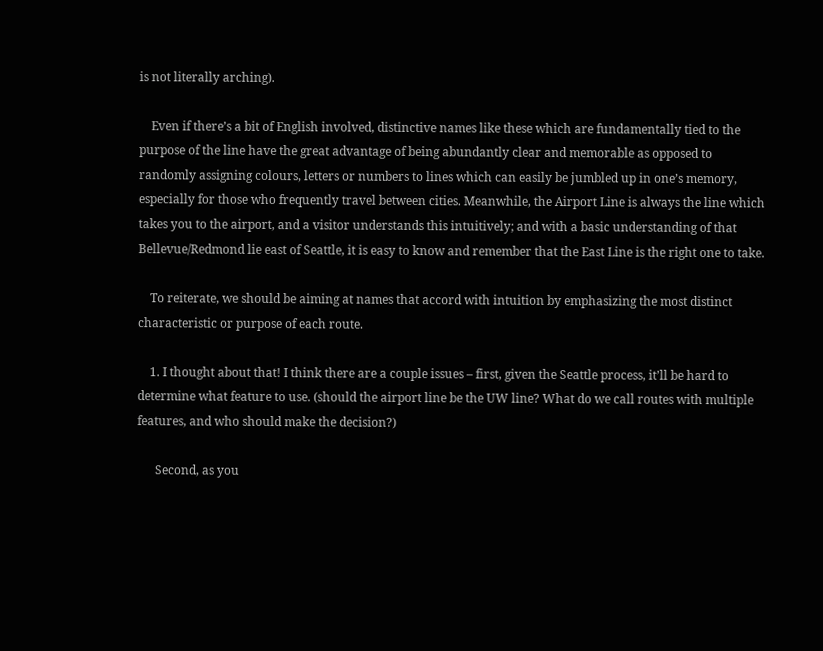is not literally arching).

    Even if there’s a bit of English involved, distinctive names like these which are fundamentally tied to the purpose of the line have the great advantage of being abundantly clear and memorable as opposed to randomly assigning colours, letters or numbers to lines which can easily be jumbled up in one’s memory, especially for those who frequently travel between cities. Meanwhile, the Airport Line is always the line which takes you to the airport, and a visitor understands this intuitively; and with a basic understanding of that Bellevue/Redmond lie east of Seattle, it is easy to know and remember that the East Line is the right one to take.

    To reiterate, we should be aiming at names that accord with intuition by emphasizing the most distinct characteristic or purpose of each route.

    1. I thought about that! I think there are a couple issues – first, given the Seattle process, it’ll be hard to determine what feature to use. (should the airport line be the UW line? What do we call routes with multiple features, and who should make the decision?)

      Second, as you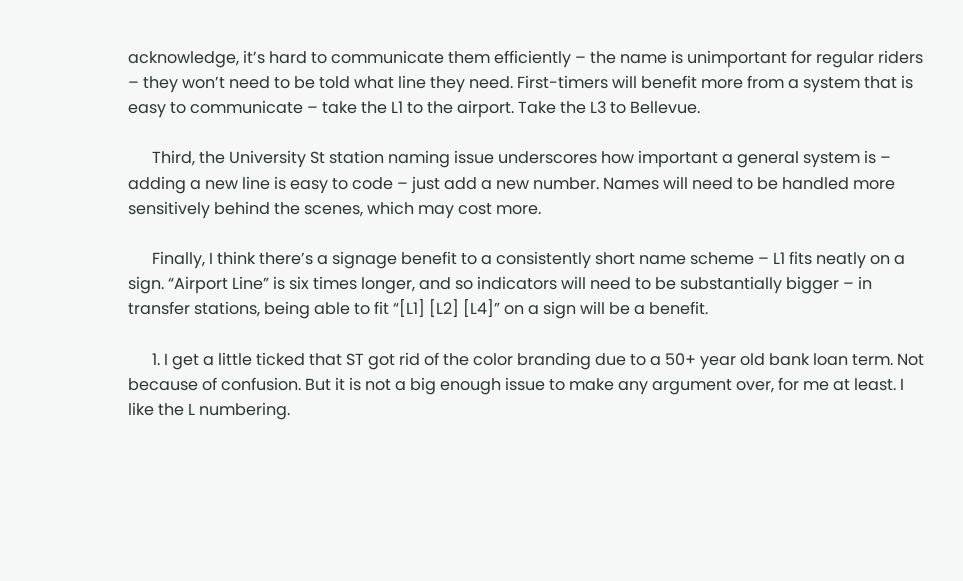acknowledge, it’s hard to communicate them efficiently – the name is unimportant for regular riders – they won’t need to be told what line they need. First-timers will benefit more from a system that is easy to communicate – take the L1 to the airport. Take the L3 to Bellevue.

      Third, the University St station naming issue underscores how important a general system is – adding a new line is easy to code – just add a new number. Names will need to be handled more sensitively behind the scenes, which may cost more.

      Finally, I think there’s a signage benefit to a consistently short name scheme – L1 fits neatly on a sign. “Airport Line” is six times longer, and so indicators will need to be substantially bigger – in transfer stations, being able to fit “[L1] [L2] [L4]” on a sign will be a benefit.

      1. I get a little ticked that ST got rid of the color branding due to a 50+ year old bank loan term. Not because of confusion. But it is not a big enough issue to make any argument over, for me at least. I like the L numbering.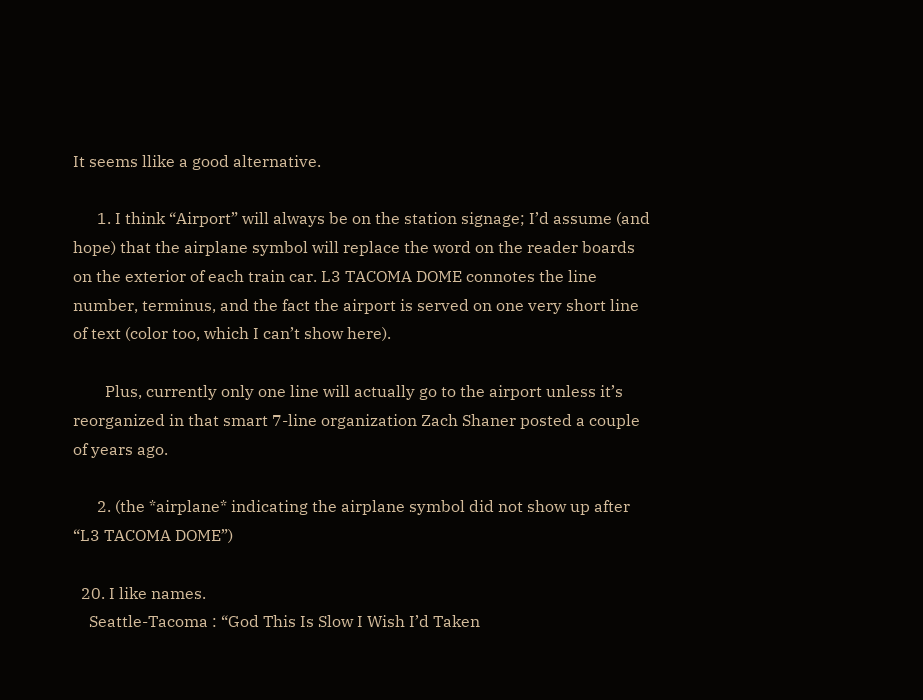It seems llike a good alternative.

      1. I think “Airport” will always be on the station signage; I’d assume (and hope) that the airplane symbol will replace the word on the reader boards on the exterior of each train car. L3 TACOMA DOME connotes the line number, terminus, and the fact the airport is served on one very short line of text (color too, which I can’t show here).

        Plus, currently only one line will actually go to the airport unless it’s reorganized in that smart 7-line organization Zach Shaner posted a couple of years ago.

      2. (the *airplane* indicating the airplane symbol did not show up after “L3 TACOMA DOME”)

  20. I like names.
    Seattle-Tacoma : “God This Is Slow I Wish I’d Taken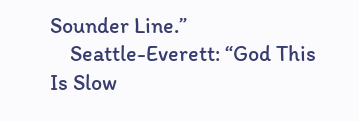Sounder Line.”
    Seattle-Everett: “God This Is Slow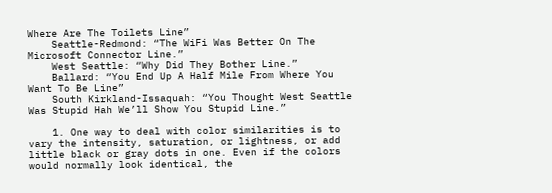Where Are The Toilets Line”
    Seattle-Redmond: “The WiFi Was Better On The Microsoft Connector Line.”
    West Seattle: “Why Did They Bother Line.”
    Ballard: “You End Up A Half Mile From Where You Want To Be Line”
    South Kirkland-Issaquah: “You Thought West Seattle Was Stupid Hah We’ll Show You Stupid Line.”

    1. One way to deal with color similarities is to vary the intensity, saturation, or lightness, or add little black or gray dots in one. Even if the colors would normally look identical, the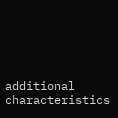additional characteristics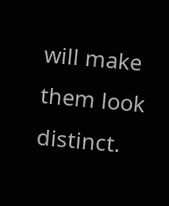will make them look distinct.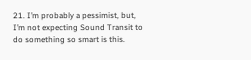21. I’m probably a pessimist, but, I’m not expecting Sound Transit to do something so smart is this.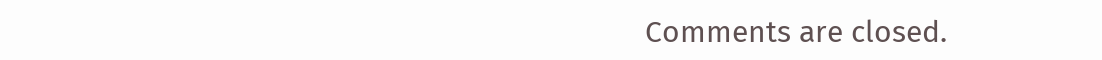Comments are closed.